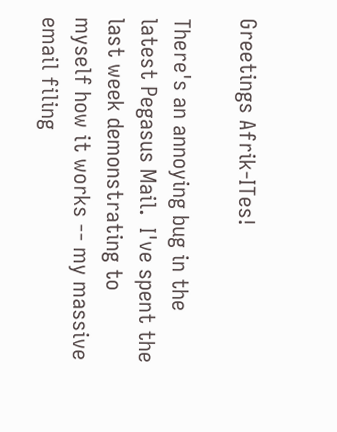Greetings Afrik-ITes!

There's an annoying bug in the latest Pegasus Mail.  I've spent the
last week demonstrating to myself how it works -- my massive
email filing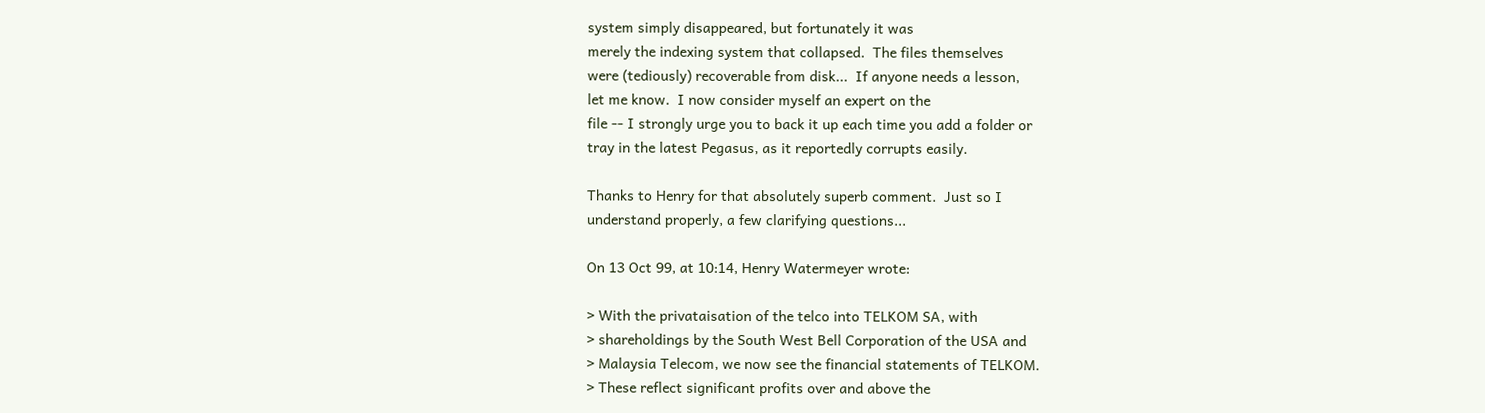system simply disappeared, but fortunately it was
merely the indexing system that collapsed.  The files themselves
were (tediously) recoverable from disk...  If anyone needs a lesson,
let me know.  I now consider myself an expert on the
file -- I strongly urge you to back it up each time you add a folder or
tray in the latest Pegasus, as it reportedly corrupts easily.

Thanks to Henry for that absolutely superb comment.  Just so I
understand properly, a few clarifying questions...

On 13 Oct 99, at 10:14, Henry Watermeyer wrote:

> With the privataisation of the telco into TELKOM SA, with
> shareholdings by the South West Bell Corporation of the USA and
> Malaysia Telecom, we now see the financial statements of TELKOM.
> These reflect significant profits over and above the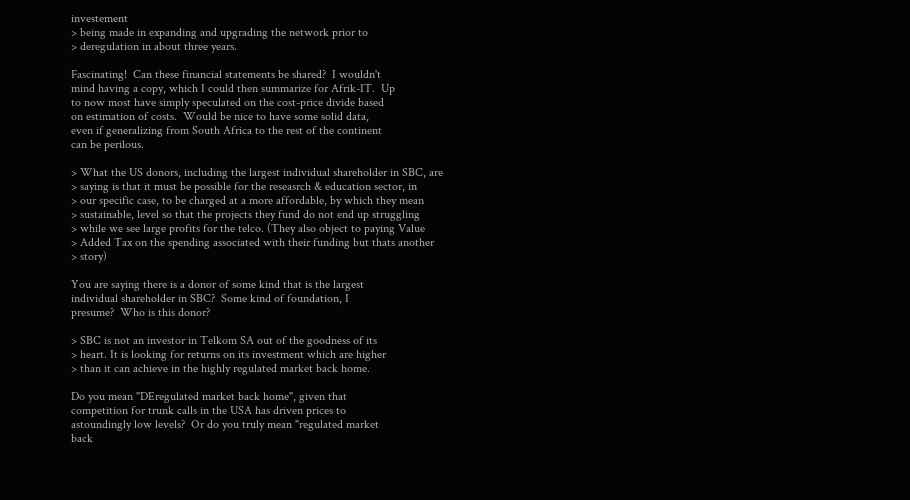investement
> being made in expanding and upgrading the network prior to
> deregulation in about three years.

Fascinating!  Can these financial statements be shared?  I wouldn't
mind having a copy, which I could then summarize for Afrik-IT.  Up
to now most have simply speculated on the cost-price divide based
on estimation of costs.  Would be nice to have some solid data,
even if generalizing from South Africa to the rest of the continent
can be perilous.

> What the US donors, including the largest individual shareholder in SBC, are
> saying is that it must be possible for the reseasrch & education sector, in
> our specific case, to be charged at a more affordable, by which they mean
> sustainable, level so that the projects they fund do not end up struggling
> while we see large profits for the telco. (They also object to paying Value
> Added Tax on the spending associated with their funding but thats another
> story)

You are saying there is a donor of some kind that is the largest
individual shareholder in SBC?  Some kind of foundation, I
presume?  Who is this donor?

> SBC is not an investor in Telkom SA out of the goodness of its
> heart. It is looking for returns on its investment which are higher
> than it can achieve in the highly regulated market back home.

Do you mean "DEregulated market back home", given that
competition for trunk calls in the USA has driven prices to
astoundingly low levels?  Or do you truly mean "regulated market
back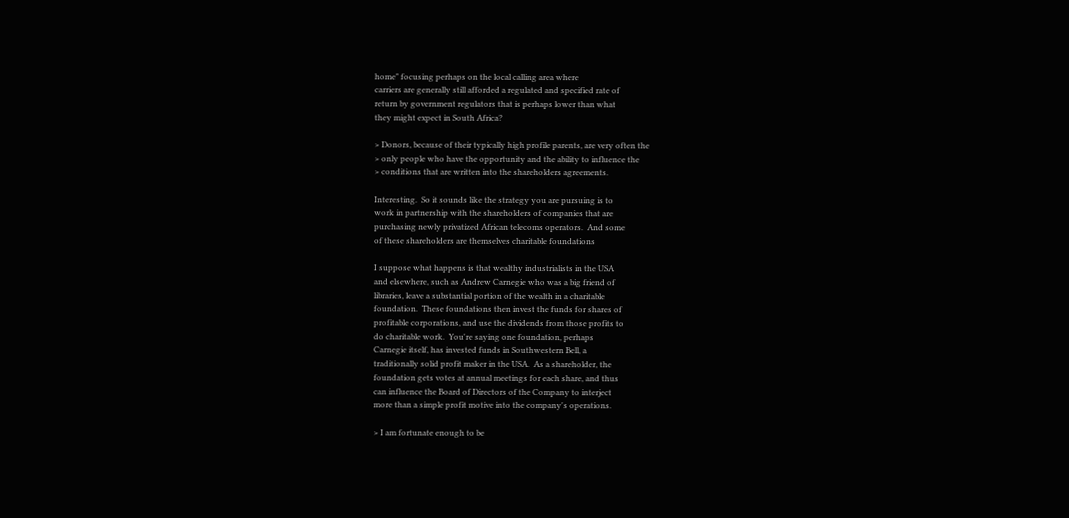home" focusing perhaps on the local calling area where
carriers are generally still afforded a regulated and specified rate of
return by government regulators that is perhaps lower than what
they might expect in South Africa?

> Donors, because of their typically high profile parents, are very often the
> only people who have the opportunity and the ability to influence the
> conditions that are written into the shareholders agreements.

Interesting.  So it sounds like the strategy you are pursuing is to
work in partnership with the shareholders of companies that are
purchasing newly privatized African telecoms operators.  And some
of these shareholders are themselves charitable foundations

I suppose what happens is that wealthy industrialists in the USA
and elsewhere, such as Andrew Carnegie who was a big friend of
libraries, leave a substantial portion of the wealth in a charitable
foundation.  These foundations then invest the funds for shares of
profitable corporations, and use the dividends from those profits to
do charitable work.  You're saying one foundation, perhaps
Carnegie itself, has invested funds in Southwestern Bell, a
traditionally solid profit maker in the USA.  As a shareholder, the
foundation gets votes at annual meetings for each share, and thus
can influence the Board of Directors of the Company to interject
more than a simple profit motive into the company's operations.

> I am fortunate enough to be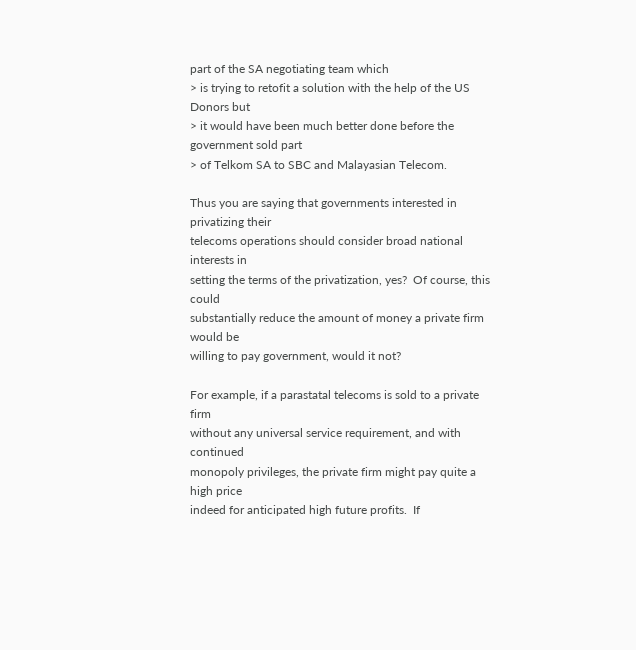part of the SA negotiating team which
> is trying to retofit a solution with the help of the US Donors but
> it would have been much better done before the government sold part
> of Telkom SA to SBC and Malayasian Telecom.

Thus you are saying that governments interested in privatizing their
telecoms operations should consider broad national interests in
setting the terms of the privatization, yes?  Of course, this could
substantially reduce the amount of money a private firm would be
willing to pay government, would it not?

For example, if a parastatal telecoms is sold to a private firm
without any universal service requirement, and with continued
monopoly privileges, the private firm might pay quite a high price
indeed for anticipated high future profits.  If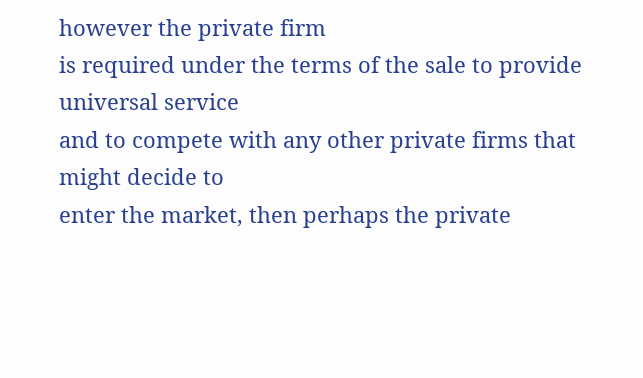however the private firm
is required under the terms of the sale to provide universal service
and to compete with any other private firms that might decide to
enter the market, then perhaps the private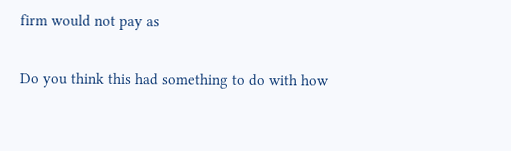firm would not pay as

Do you think this had something to do with how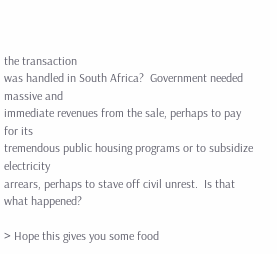the transaction
was handled in South Africa?  Government needed massive and
immediate revenues from the sale, perhaps to pay for its
tremendous public housing programs or to subsidize electricity
arrears, perhaps to stave off civil unrest.  Is that what happened?

> Hope this gives you some food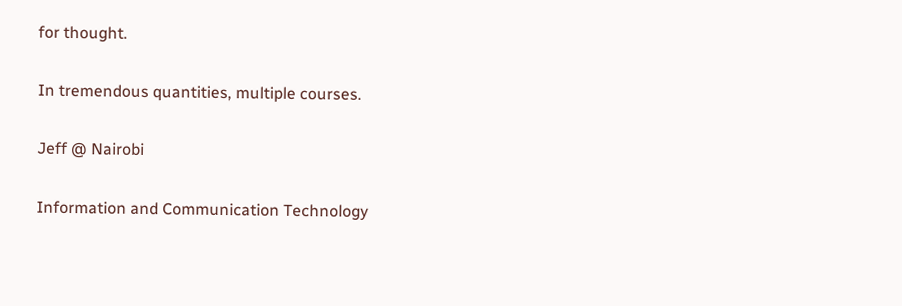for thought.

In tremendous quantities, multiple courses.

Jeff @ Nairobi

Information and Communication Technology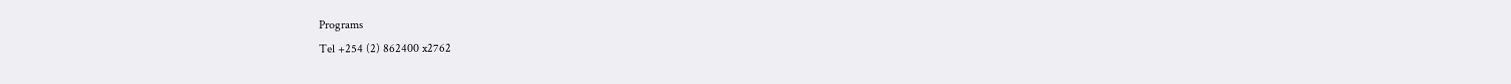Programs
Tel +254 (2) 862400 x2762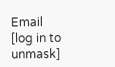Email [log in to unmask]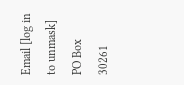Email [log in to unmask]
PO Box 30261